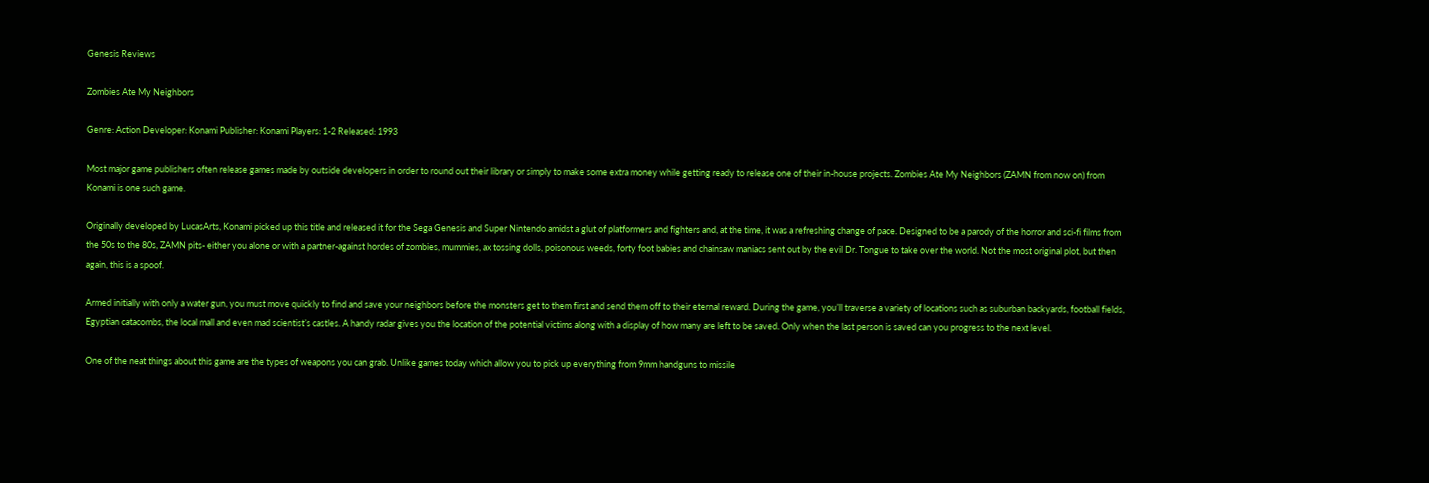Genesis Reviews

Zombies Ate My Neighbors

Genre: Action Developer: Konami Publisher: Konami Players: 1-2 Released: 1993

Most major game publishers often release games made by outside developers in order to round out their library or simply to make some extra money while getting ready to release one of their in-house projects. Zombies Ate My Neighbors (ZAMN from now on) from Konami is one such game.

Originally developed by LucasArts, Konami picked up this title and released it for the Sega Genesis and Super Nintendo amidst a glut of platformers and fighters and, at the time, it was a refreshing change of pace. Designed to be a parody of the horror and sci-fi films from the 50s to the 80s, ZAMN pits- either you alone or with a partner-against hordes of zombies, mummies, ax tossing dolls, poisonous weeds, forty foot babies and chainsaw maniacs sent out by the evil Dr. Tongue to take over the world. Not the most original plot, but then again, this is a spoof.

Armed initially with only a water gun, you must move quickly to find and save your neighbors before the monsters get to them first and send them off to their eternal reward. During the game, you’ll traverse a variety of locations such as suburban backyards, football fields, Egyptian catacombs, the local mall and even mad scientist’s castles. A handy radar gives you the location of the potential victims along with a display of how many are left to be saved. Only when the last person is saved can you progress to the next level.

One of the neat things about this game are the types of weapons you can grab. Unlike games today which allow you to pick up everything from 9mm handguns to missile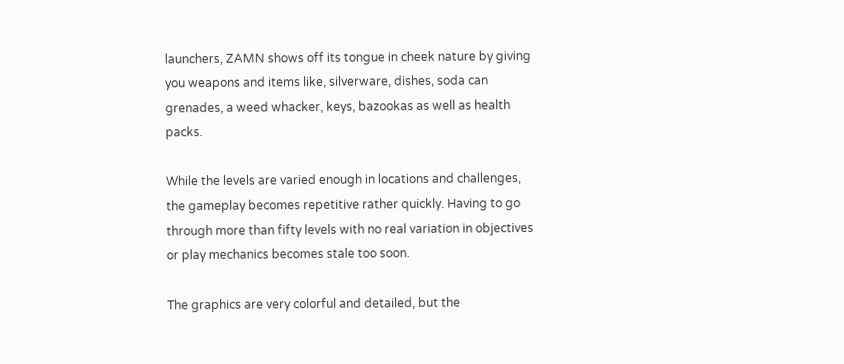launchers, ZAMN shows off its tongue in cheek nature by giving you weapons and items like, silverware, dishes, soda can grenades, a weed whacker, keys, bazookas as well as health packs.

While the levels are varied enough in locations and challenges, the gameplay becomes repetitive rather quickly. Having to go through more than fifty levels with no real variation in objectives or play mechanics becomes stale too soon.

The graphics are very colorful and detailed, but the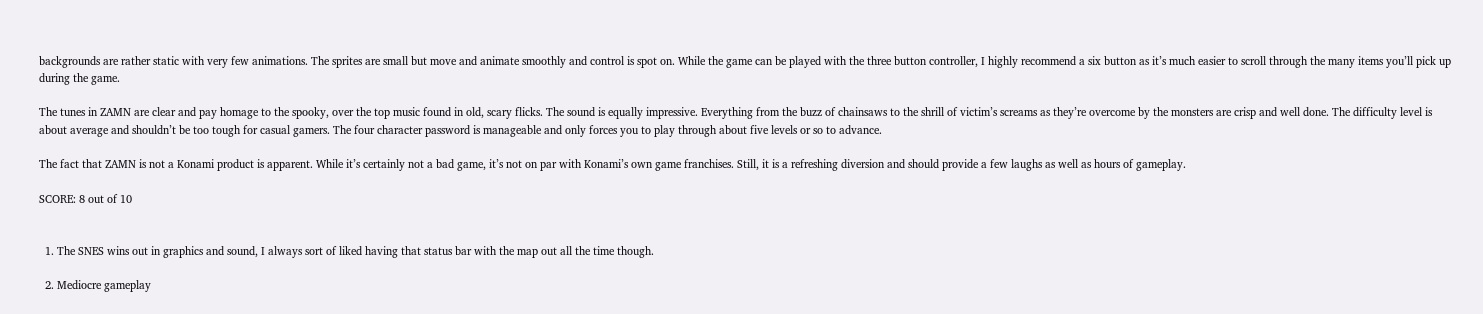backgrounds are rather static with very few animations. The sprites are small but move and animate smoothly and control is spot on. While the game can be played with the three button controller, I highly recommend a six button as it’s much easier to scroll through the many items you’ll pick up during the game.

The tunes in ZAMN are clear and pay homage to the spooky, over the top music found in old, scary flicks. The sound is equally impressive. Everything from the buzz of chainsaws to the shrill of victim’s screams as they’re overcome by the monsters are crisp and well done. The difficulty level is about average and shouldn’t be too tough for casual gamers. The four character password is manageable and only forces you to play through about five levels or so to advance.

The fact that ZAMN is not a Konami product is apparent. While it’s certainly not a bad game, it’s not on par with Konami’s own game franchises. Still, it is a refreshing diversion and should provide a few laughs as well as hours of gameplay.

SCORE: 8 out of 10


  1. The SNES wins out in graphics and sound, I always sort of liked having that status bar with the map out all the time though.

  2. Mediocre gameplay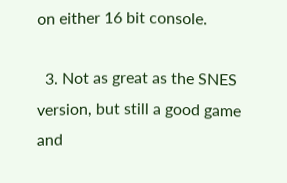on either 16 bit console.

  3. Not as great as the SNES version, but still a good game and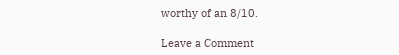worthy of an 8/10.

Leave a Comment